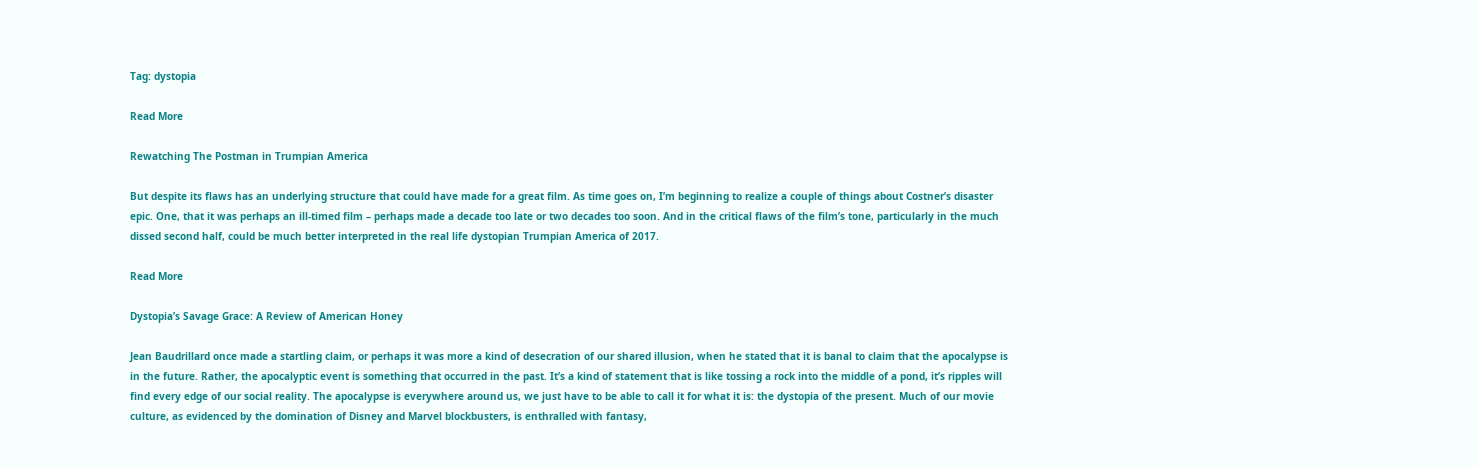Tag: dystopia

Read More

Rewatching The Postman in Trumpian America

But despite its flaws has an underlying structure that could have made for a great film. As time goes on, I’m beginning to realize a couple of things about Costner’s disaster epic. One, that it was perhaps an ill-timed film – perhaps made a decade too late or two decades too soon. And in the critical flaws of the film’s tone, particularly in the much dissed second half, could be much better interpreted in the real life dystopian Trumpian America of 2017.

Read More

Dystopia’s Savage Grace: A Review of American Honey

Jean Baudrillard once made a startling claim, or perhaps it was more a kind of desecration of our shared illusion, when he stated that it is banal to claim that the apocalypse is in the future. Rather, the apocalyptic event is something that occurred in the past. It’s a kind of statement that is like tossing a rock into the middle of a pond, it’s ripples will find every edge of our social reality. The apocalypse is everywhere around us, we just have to be able to call it for what it is: the dystopia of the present. Much of our movie culture, as evidenced by the domination of Disney and Marvel blockbusters, is enthralled with fantasy,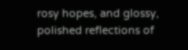rosy hopes, and glossy, polished reflections of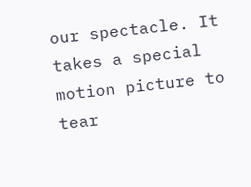our spectacle. It takes a special motion picture to tear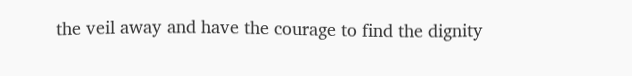the veil away and have the courage to find the dignity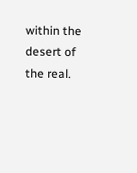within the desert of the real.